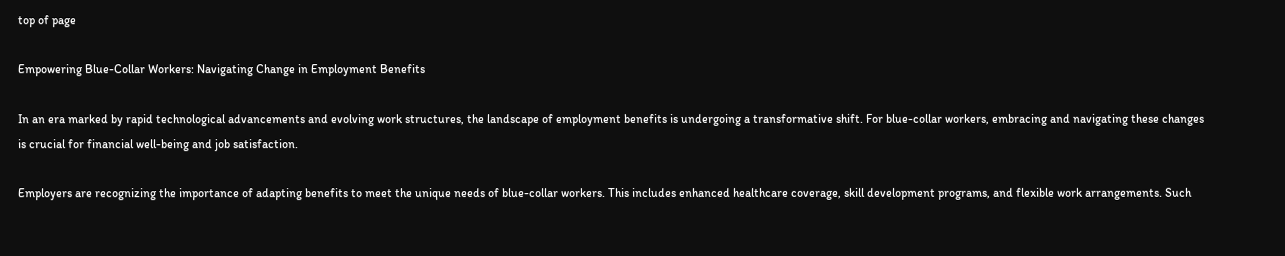top of page

Empowering Blue-Collar Workers: Navigating Change in Employment Benefits

In an era marked by rapid technological advancements and evolving work structures, the landscape of employment benefits is undergoing a transformative shift. For blue-collar workers, embracing and navigating these changes is crucial for financial well-being and job satisfaction.

Employers are recognizing the importance of adapting benefits to meet the unique needs of blue-collar workers. This includes enhanced healthcare coverage, skill development programs, and flexible work arrangements. Such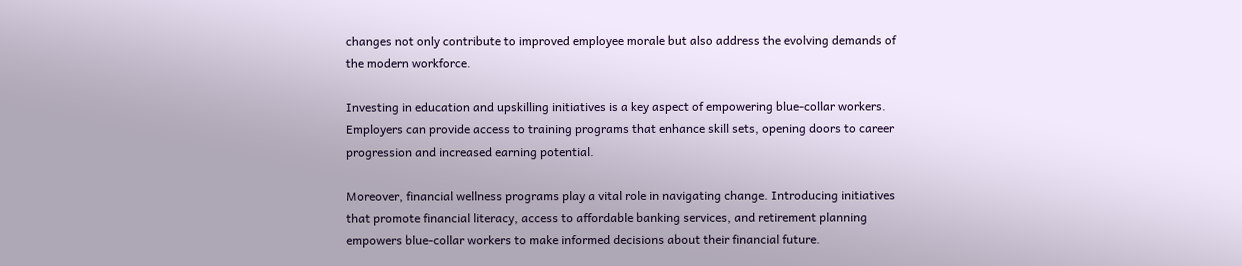changes not only contribute to improved employee morale but also address the evolving demands of the modern workforce.

Investing in education and upskilling initiatives is a key aspect of empowering blue-collar workers. Employers can provide access to training programs that enhance skill sets, opening doors to career progression and increased earning potential.

Moreover, financial wellness programs play a vital role in navigating change. Introducing initiatives that promote financial literacy, access to affordable banking services, and retirement planning empowers blue-collar workers to make informed decisions about their financial future.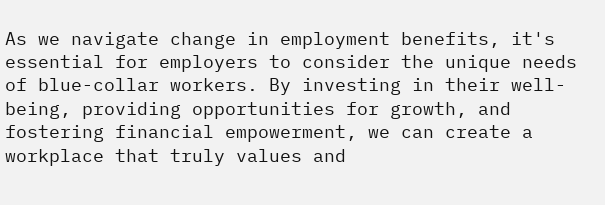As we navigate change in employment benefits, it's essential for employers to consider the unique needs of blue-collar workers. By investing in their well-being, providing opportunities for growth, and fostering financial empowerment, we can create a workplace that truly values and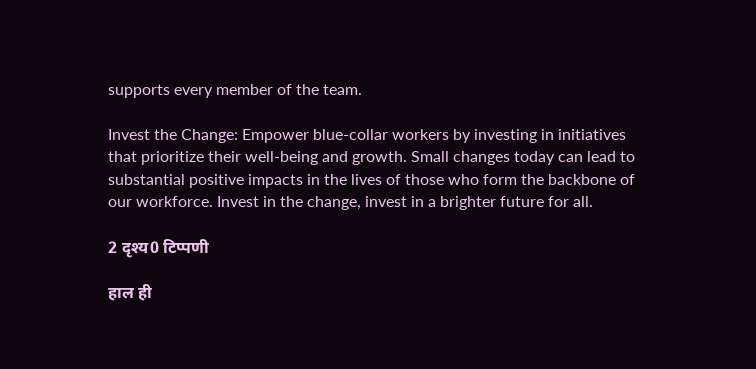supports every member of the team.

Invest the Change: Empower blue-collar workers by investing in initiatives that prioritize their well-being and growth. Small changes today can lead to substantial positive impacts in the lives of those who form the backbone of our workforce. Invest in the change, invest in a brighter future for all.

2 दृश्य0 टिप्पणी

हाल ही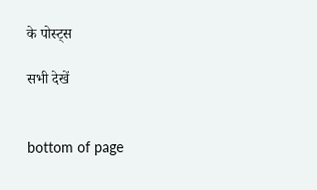के पोस्ट्स

सभी देखें


bottom of page